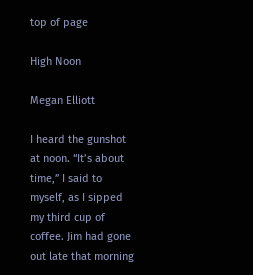top of page

High Noon

Megan Elliott

I heard the gunshot at noon. “It’s about time,” I said to myself, as I sipped my third cup of coffee. Jim had gone out late that morning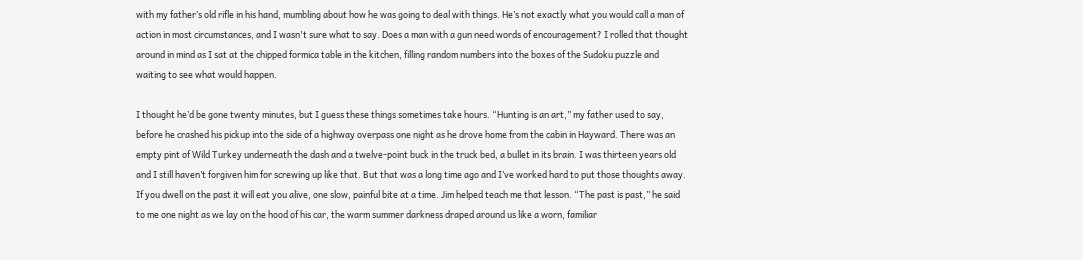with my father’s old rifle in his hand, mumbling about how he was going to deal with things. He’s not exactly what you would call a man of action in most circumstances, and I wasn't sure what to say. Does a man with a gun need words of encouragement? I rolled that thought around in mind as I sat at the chipped formica table in the kitchen, filling random numbers into the boxes of the Sudoku puzzle and waiting to see what would happen.

I thought he’d be gone twenty minutes, but I guess these things sometimes take hours. “Hunting is an art,” my father used to say, before he crashed his pickup into the side of a highway overpass one night as he drove home from the cabin in Hayward. There was an empty pint of Wild Turkey underneath the dash and a twelve-point buck in the truck bed, a bullet in its brain. I was thirteen years old and I still haven’t forgiven him for screwing up like that. But that was a long time ago and I’ve worked hard to put those thoughts away. If you dwell on the past it will eat you alive, one slow, painful bite at a time. Jim helped teach me that lesson. “The past is past,” he said to me one night as we lay on the hood of his car, the warm summer darkness draped around us like a worn, familiar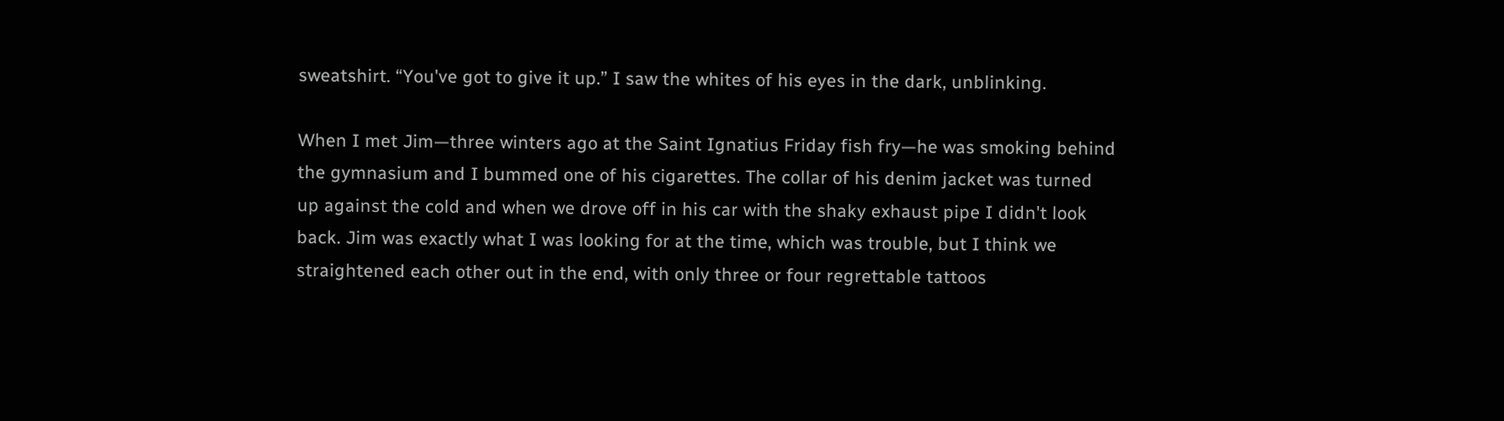sweatshirt. “You've got to give it up.” I saw the whites of his eyes in the dark, unblinking.

When I met Jim—three winters ago at the Saint Ignatius Friday fish fry—he was smoking behind the gymnasium and I bummed one of his cigarettes. The collar of his denim jacket was turned up against the cold and when we drove off in his car with the shaky exhaust pipe I didn't look back. Jim was exactly what I was looking for at the time, which was trouble, but I think we straightened each other out in the end, with only three or four regrettable tattoos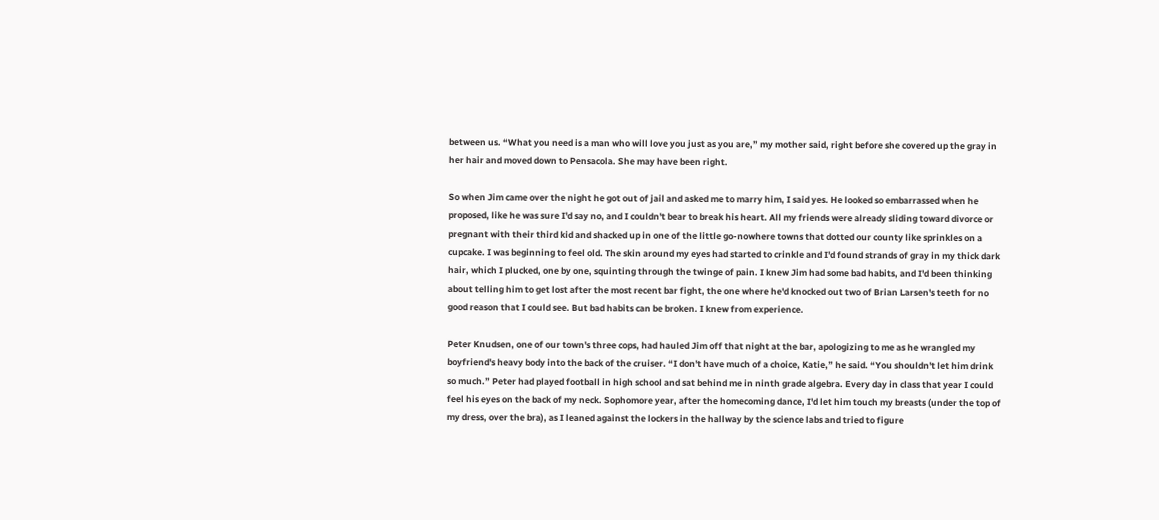between us. “What you need is a man who will love you just as you are,” my mother said, right before she covered up the gray in her hair and moved down to Pensacola. She may have been right.

So when Jim came over the night he got out of jail and asked me to marry him, I said yes. He looked so embarrassed when he proposed, like he was sure I'd say no, and I couldn't bear to break his heart. All my friends were already sliding toward divorce or pregnant with their third kid and shacked up in one of the little go-nowhere towns that dotted our county like sprinkles on a cupcake. I was beginning to feel old. The skin around my eyes had started to crinkle and I'd found strands of gray in my thick dark hair, which I plucked, one by one, squinting through the twinge of pain. I knew Jim had some bad habits, and I'd been thinking about telling him to get lost after the most recent bar fight, the one where he'd knocked out two of Brian Larsen's teeth for no good reason that I could see. But bad habits can be broken. I knew from experience.

Peter Knudsen, one of our town's three cops, had hauled Jim off that night at the bar, apologizing to me as he wrangled my boyfriend's heavy body into the back of the cruiser. “I don't have much of a choice, Katie,” he said. “You shouldn't let him drink so much.” Peter had played football in high school and sat behind me in ninth grade algebra. Every day in class that year I could feel his eyes on the back of my neck. Sophomore year, after the homecoming dance, I'd let him touch my breasts (under the top of my dress, over the bra), as I leaned against the lockers in the hallway by the science labs and tried to figure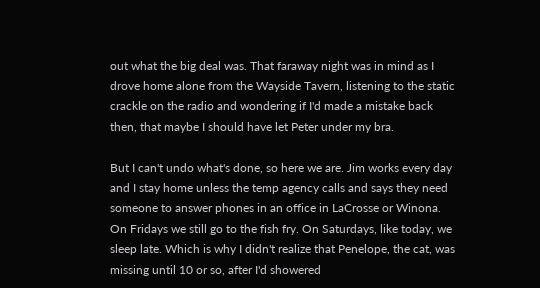out what the big deal was. That faraway night was in mind as I drove home alone from the Wayside Tavern, listening to the static crackle on the radio and wondering if I'd made a mistake back then, that maybe I should have let Peter under my bra.

But I can't undo what's done, so here we are. Jim works every day and I stay home unless the temp agency calls and says they need someone to answer phones in an office in LaCrosse or Winona. On Fridays we still go to the fish fry. On Saturdays, like today, we sleep late. Which is why I didn't realize that Penelope, the cat, was missing until 10 or so, after I'd showered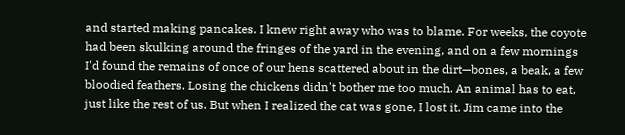and started making pancakes. I knew right away who was to blame. For weeks, the coyote had been skulking around the fringes of the yard in the evening, and on a few mornings I'd found the remains of once of our hens scattered about in the dirt—bones, a beak, a few bloodied feathers. Losing the chickens didn't bother me too much. An animal has to eat, just like the rest of us. But when I realized the cat was gone, I lost it. Jim came into the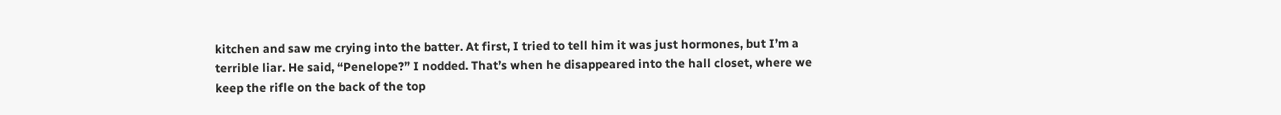kitchen and saw me crying into the batter. At first, I tried to tell him it was just hormones, but I’m a terrible liar. He said, “Penelope?” I nodded. That’s when he disappeared into the hall closet, where we keep the rifle on the back of the top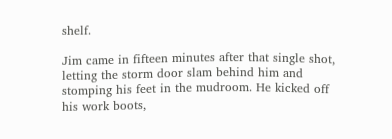shelf.

Jim came in fifteen minutes after that single shot, letting the storm door slam behind him and stomping his feet in the mudroom. He kicked off his work boots,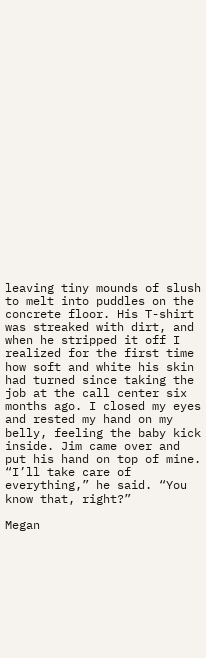leaving tiny mounds of slush to melt into puddles on the concrete floor. His T-shirt was streaked with dirt, and when he stripped it off I realized for the first time how soft and white his skin had turned since taking the job at the call center six months ago. I closed my eyes and rested my hand on my belly, feeling the baby kick inside. Jim came over and put his hand on top of mine. “I’ll take care of everything,” he said. “You know that, right?”

Megan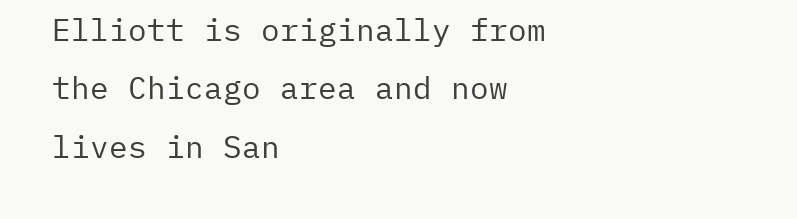Elliott is originally from the Chicago area and now lives in San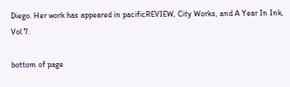Diego. Her work has appeared in pacificREVIEW, City Works, and A Year In Ink, Vol 7.

bottom of page